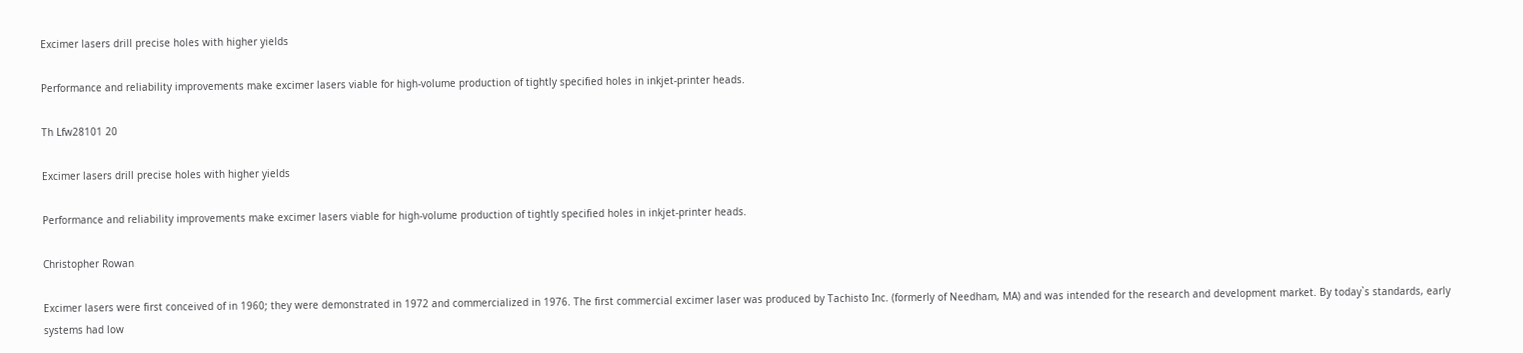Excimer lasers drill precise holes with higher yields

Performance and reliability improvements make excimer lasers viable for high-volume production of tightly specified holes in inkjet-printer heads.

Th Lfw28101 20

Excimer lasers drill precise holes with higher yields

Performance and reliability improvements make excimer lasers viable for high-volume production of tightly specified holes in inkjet-printer heads.

Christopher Rowan

Excimer lasers were first conceived of in 1960; they were demonstrated in 1972 and commercialized in 1976. The first commercial excimer laser was produced by Tachisto Inc. (formerly of Needham, MA) and was intended for the research and development market. By today`s standards, early systems had low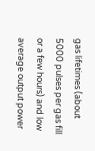gas lifetimes (about 5000 pulses per gas fill or a few hours) and low average output power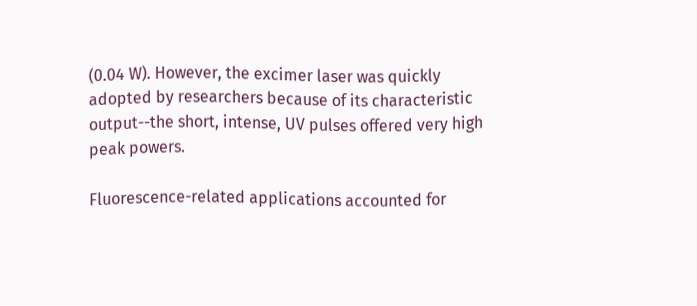(0.04 W). However, the excimer laser was quickly adopted by researchers because of its characteristic output--the short, intense, UV pulses offered very high peak powers.

Fluorescence-related applications accounted for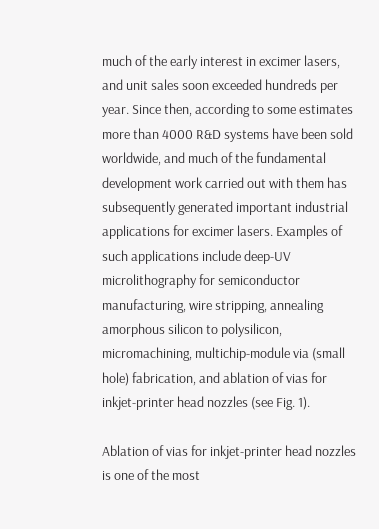much of the early interest in excimer lasers, and unit sales soon exceeded hundreds per year. Since then, according to some estimates more than 4000 R&D systems have been sold worldwide, and much of the fundamental development work carried out with them has subsequently generated important industrial applications for excimer lasers. Examples of such applications include deep-UV microlithography for semiconductor manufacturing, wire stripping, annealing amorphous silicon to polysilicon, micromachining, multichip-module via (small hole) fabrication, and ablation of vias for inkjet-printer head nozzles (see Fig. 1).

Ablation of vias for inkjet-printer head nozzles is one of the most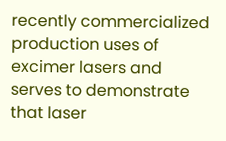recently commercialized production uses of excimer lasers and serves to demonstrate that laser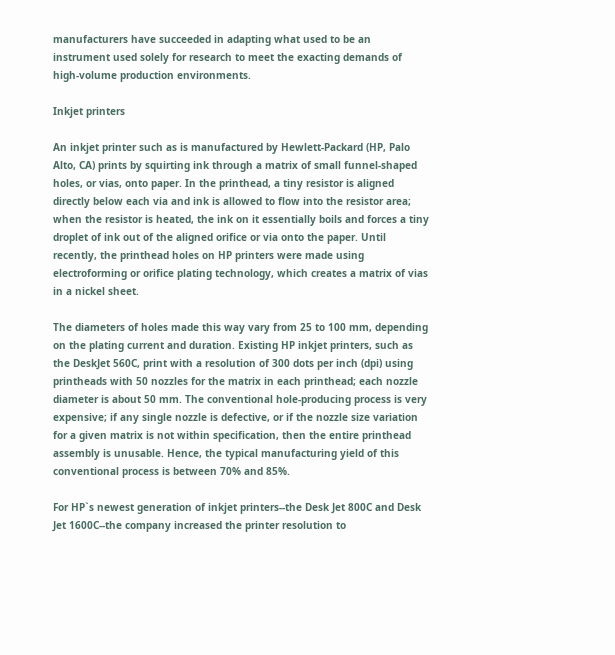manufacturers have succeeded in adapting what used to be an instrument used solely for research to meet the exacting demands of high-volume production environments.

Inkjet printers

An inkjet printer such as is manufactured by Hewlett-Packard (HP, Palo Alto, CA) prints by squirting ink through a matrix of small funnel-shaped holes, or vias, onto paper. In the printhead, a tiny resistor is aligned directly below each via and ink is allowed to flow into the resistor area; when the resistor is heated, the ink on it essentially boils and forces a tiny droplet of ink out of the aligned orifice or via onto the paper. Until recently, the printhead holes on HP printers were made using electroforming or orifice plating technology, which creates a matrix of vias in a nickel sheet.

The diameters of holes made this way vary from 25 to 100 mm, depending on the plating current and duration. Existing HP inkjet printers, such as the DeskJet 560C, print with a resolution of 300 dots per inch (dpi) using printheads with 50 nozzles for the matrix in each printhead; each nozzle diameter is about 50 mm. The conventional hole-producing process is very expensive; if any single nozzle is defective, or if the nozzle size variation for a given matrix is not within specification, then the entire printhead assembly is unusable. Hence, the typical manufacturing yield of this conventional process is between 70% and 85%.

For HP`s newest generation of inkjet printers--the Desk Jet 800C and Desk Jet 1600C--the company increased the printer resolution to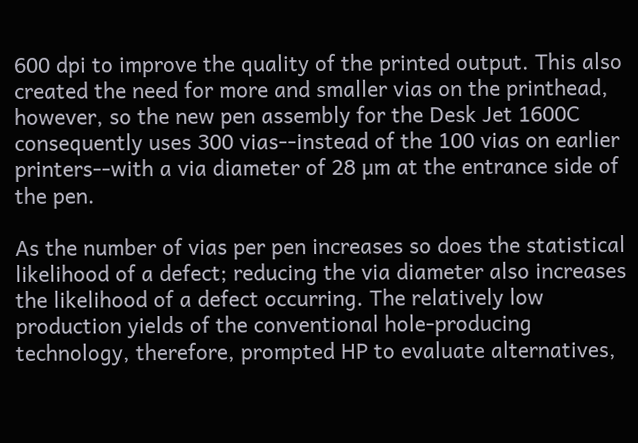600 dpi to improve the quality of the printed output. This also created the need for more and smaller vias on the printhead, however, so the new pen assembly for the Desk Jet 1600C consequently uses 300 vias--instead of the 100 vias on earlier printers--with a via diameter of 28 µm at the entrance side of the pen.

As the number of vias per pen increases so does the statistical likelihood of a defect; reducing the via diameter also increases the likelihood of a defect occurring. The relatively low production yields of the conventional hole-producing technology, therefore, prompted HP to evaluate alternatives,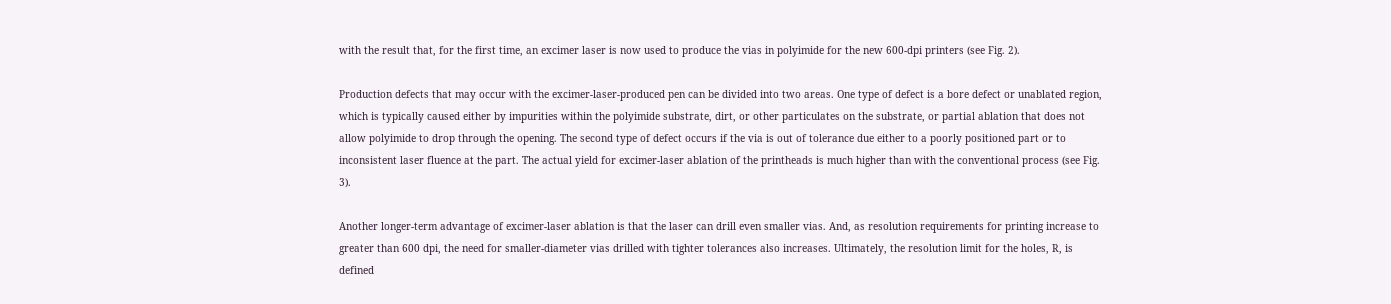with the result that, for the first time, an excimer laser is now used to produce the vias in polyimide for the new 600-dpi printers (see Fig. 2).

Production defects that may occur with the excimer-laser-produced pen can be divided into two areas. One type of defect is a bore defect or unablated region, which is typically caused either by impurities within the polyimide substrate, dirt, or other particulates on the substrate, or partial ablation that does not allow polyimide to drop through the opening. The second type of defect occurs if the via is out of tolerance due either to a poorly positioned part or to inconsistent laser fluence at the part. The actual yield for excimer-laser ablation of the printheads is much higher than with the conventional process (see Fig. 3).

Another longer-term advantage of excimer-laser ablation is that the laser can drill even smaller vias. And, as resolution requirements for printing increase to greater than 600 dpi, the need for smaller-diameter vias drilled with tighter tolerances also increases. Ultimately, the resolution limit for the holes, R, is defined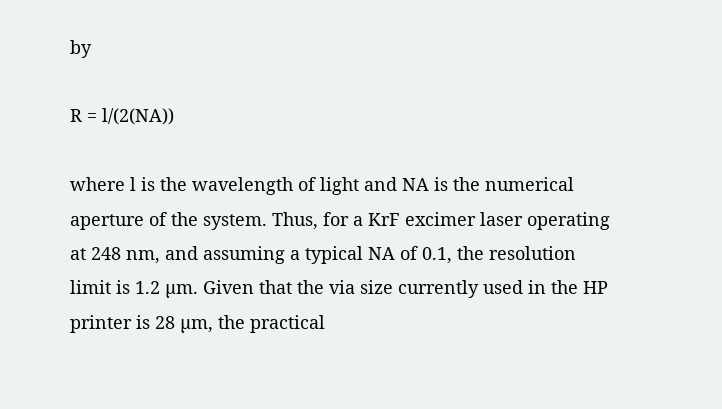by

R = l/(2(NA))

where l is the wavelength of light and NA is the numerical aperture of the system. Thus, for a KrF excimer laser operating at 248 nm, and assuming a typical NA of 0.1, the resolution limit is 1.2 µm. Given that the via size currently used in the HP printer is 28 µm, the practical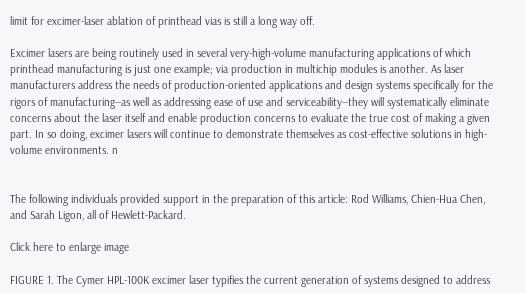limit for excimer-laser ablation of printhead vias is still a long way off.

Excimer lasers are being routinely used in several very-high-volume manufacturing applications of which printhead manufacturing is just one example; via production in multichip modules is another. As laser manufacturers address the needs of production-oriented applications and design systems specifically for the rigors of manufacturing--as well as addressing ease of use and serviceability--they will systematically eliminate concerns about the laser itself and enable production concerns to evaluate the true cost of making a given part. In so doing, excimer lasers will continue to demonstrate themselves as cost-effective solutions in high-volume environments. n


The following individuals provided support in the preparation of this article: Rod Williams, Chien-Hua Chen, and Sarah Ligon, all of Hewlett-Packard.

Click here to enlarge image

FIGURE 1. The Cymer HPL-100K excimer laser typifies the current generation of systems designed to address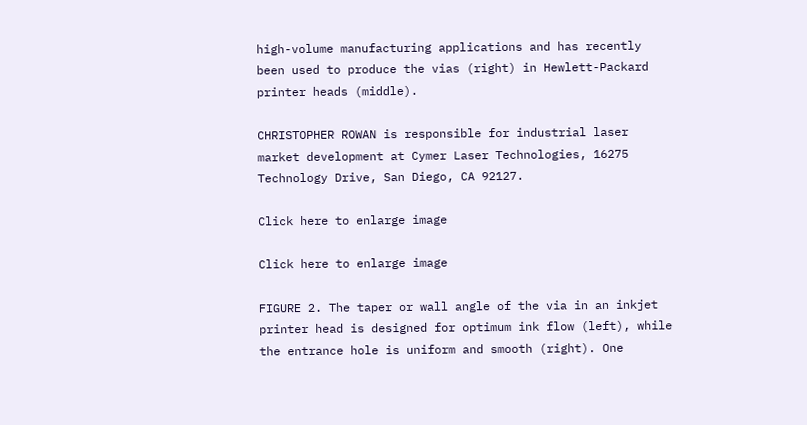high-volume manufacturing applications and has recently been used to produce the vias (right) in Hewlett-Packard printer heads (middle).

CHRISTOPHER ROWAN is responsible for industrial laser market development at Cymer Laser Technologies, 16275 Technology Drive, San Diego, CA 92127.

Click here to enlarge image

Click here to enlarge image

FIGURE 2. The taper or wall angle of the via in an inkjet printer head is designed for optimum ink flow (left), while the entrance hole is uniform and smooth (right). One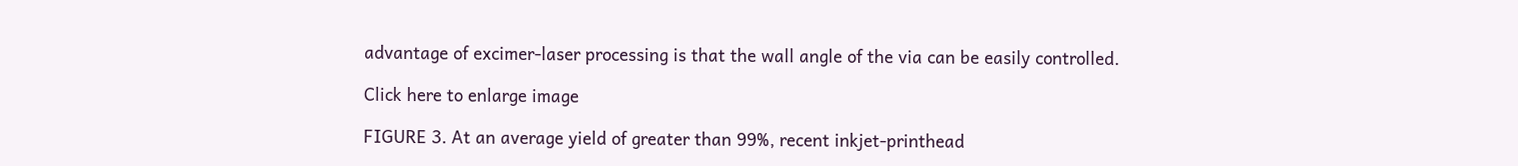advantage of excimer-laser processing is that the wall angle of the via can be easily controlled.

Click here to enlarge image

FIGURE 3. At an average yield of greater than 99%, recent inkjet-printhead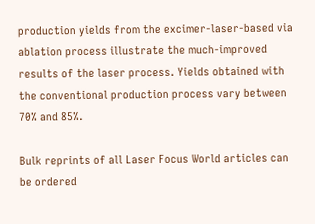production yields from the excimer-laser-based via ablation process illustrate the much-improved results of the laser process. Yields obtained with the conventional production process vary between 70% and 85%.

Bulk reprints of all Laser Focus World articles can be ordered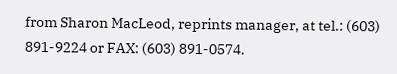from Sharon MacLeod, reprints manager, at tel.: (603) 891-9224 or FAX: (603) 891-0574.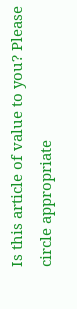Is this article of value to you? Please circle appropriate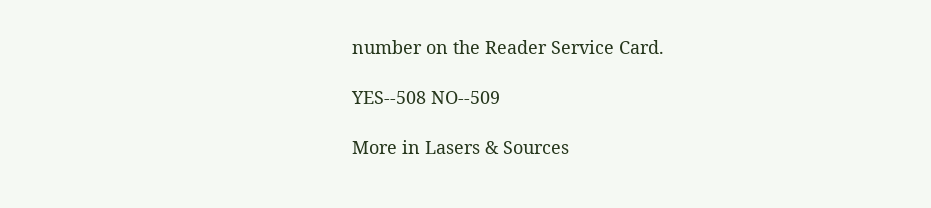number on the Reader Service Card.

YES--508 NO--509

More in Lasers & Sources